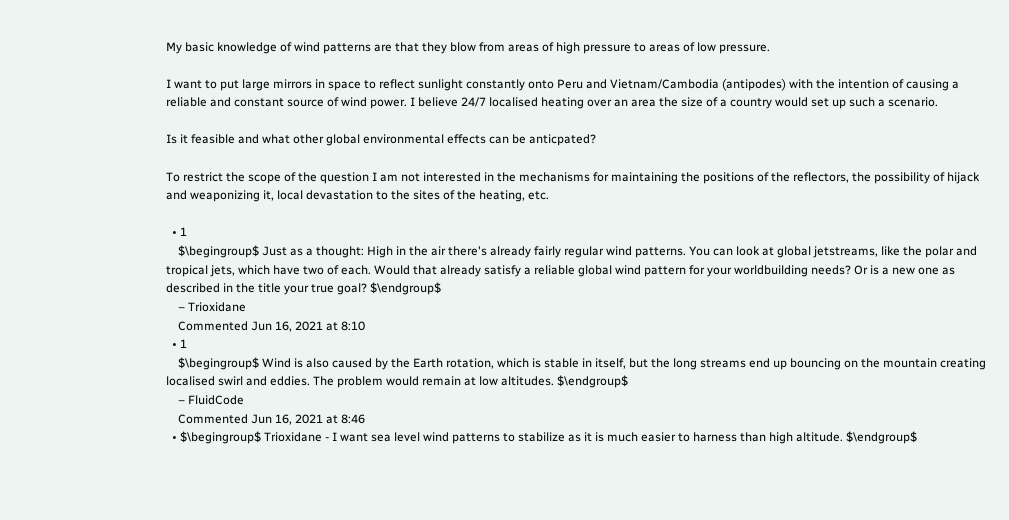My basic knowledge of wind patterns are that they blow from areas of high pressure to areas of low pressure.

I want to put large mirrors in space to reflect sunlight constantly onto Peru and Vietnam/Cambodia (antipodes) with the intention of causing a reliable and constant source of wind power. I believe 24/7 localised heating over an area the size of a country would set up such a scenario.

Is it feasible and what other global environmental effects can be anticpated?

To restrict the scope of the question I am not interested in the mechanisms for maintaining the positions of the reflectors, the possibility of hijack and weaponizing it, local devastation to the sites of the heating, etc.

  • 1
    $\begingroup$ Just as a thought: High in the air there's already fairly regular wind patterns. You can look at global jetstreams, like the polar and tropical jets, which have two of each. Would that already satisfy a reliable global wind pattern for your worldbuilding needs? Or is a new one as described in the title your true goal? $\endgroup$
    – Trioxidane
    Commented Jun 16, 2021 at 8:10
  • 1
    $\begingroup$ Wind is also caused by the Earth rotation, which is stable in itself, but the long streams end up bouncing on the mountain creating localised swirl and eddies. The problem would remain at low altitudes. $\endgroup$
    – FluidCode
    Commented Jun 16, 2021 at 8:46
  • $\begingroup$ Trioxidane - I want sea level wind patterns to stabilize as it is much easier to harness than high altitude. $\endgroup$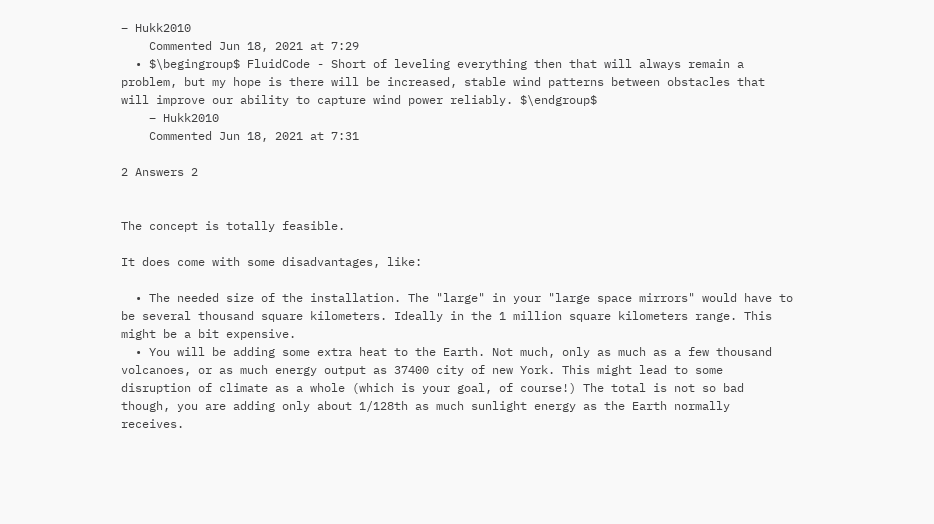– Hukk2010
    Commented Jun 18, 2021 at 7:29
  • $\begingroup$ FluidCode - Short of leveling everything then that will always remain a problem, but my hope is there will be increased, stable wind patterns between obstacles that will improve our ability to capture wind power reliably. $\endgroup$
    – Hukk2010
    Commented Jun 18, 2021 at 7:31

2 Answers 2


The concept is totally feasible.

It does come with some disadvantages, like:

  • The needed size of the installation. The "large" in your "large space mirrors" would have to be several thousand square kilometers. Ideally in the 1 million square kilometers range. This might be a bit expensive.
  • You will be adding some extra heat to the Earth. Not much, only as much as a few thousand volcanoes, or as much energy output as 37400 city of new York. This might lead to some disruption of climate as a whole (which is your goal, of course!) The total is not so bad though, you are adding only about 1/128th as much sunlight energy as the Earth normally receives.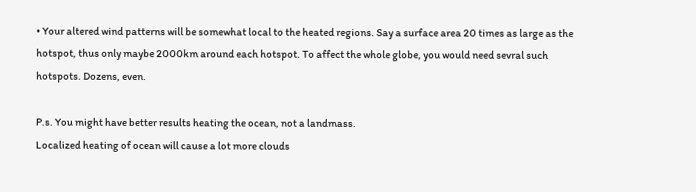• Your altered wind patterns will be somewhat local to the heated regions. Say a surface area 20 times as large as the hotspot, thus only maybe 2000km around each hotspot. To affect the whole globe, you would need sevral such hotspots. Dozens, even.

P.s. You might have better results heating the ocean, not a landmass.
Localized heating of ocean will cause a lot more clouds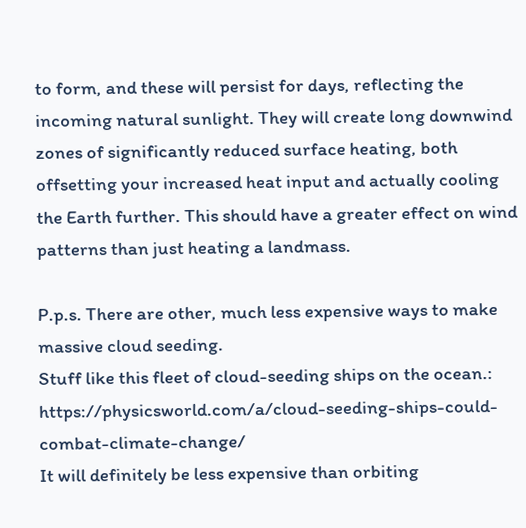to form, and these will persist for days, reflecting the incoming natural sunlight. They will create long downwind zones of significantly reduced surface heating, both offsetting your increased heat input and actually cooling the Earth further. This should have a greater effect on wind patterns than just heating a landmass.

P.p.s. There are other, much less expensive ways to make massive cloud seeding.
Stuff like this fleet of cloud-seeding ships on the ocean.: https://physicsworld.com/a/cloud-seeding-ships-could-combat-climate-change/
It will definitely be less expensive than orbiting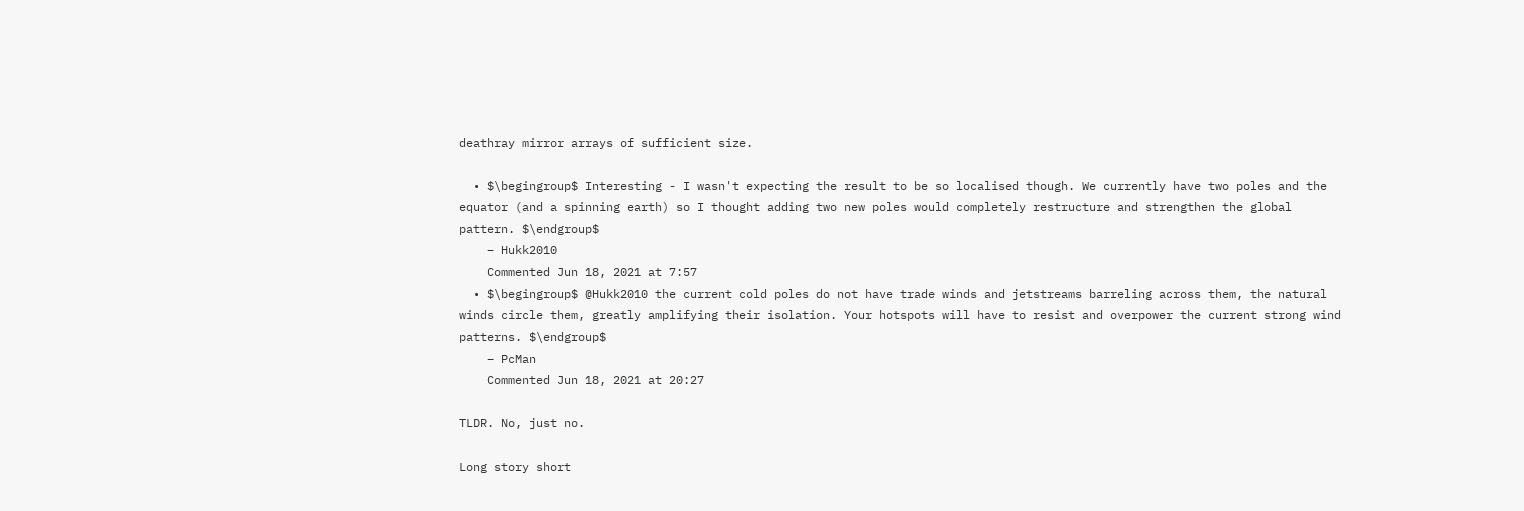deathray mirror arrays of sufficient size.

  • $\begingroup$ Interesting - I wasn't expecting the result to be so localised though. We currently have two poles and the equator (and a spinning earth) so I thought adding two new poles would completely restructure and strengthen the global pattern. $\endgroup$
    – Hukk2010
    Commented Jun 18, 2021 at 7:57
  • $\begingroup$ @Hukk2010 the current cold poles do not have trade winds and jetstreams barreling across them, the natural winds circle them, greatly amplifying their isolation. Your hotspots will have to resist and overpower the current strong wind patterns. $\endgroup$
    – PcMan
    Commented Jun 18, 2021 at 20:27

TLDR. No, just no.

Long story short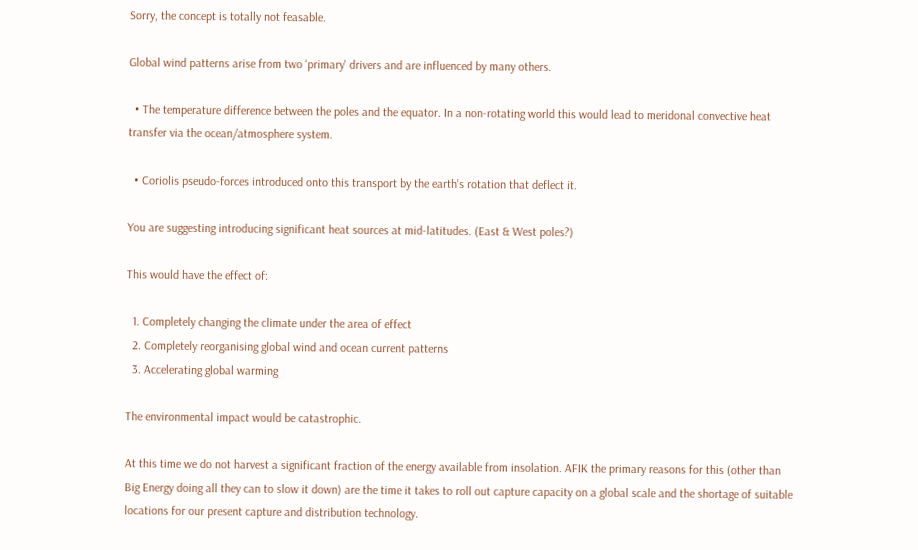Sorry, the concept is totally not feasable.

Global wind patterns arise from two 'primary' drivers and are influenced by many others.

  • The temperature difference between the poles and the equator. In a non-rotating world this would lead to meridonal convective heat transfer via the ocean/atmosphere system.

  • Coriolis pseudo-forces introduced onto this transport by the earth's rotation that deflect it.

You are suggesting introducing significant heat sources at mid-latitudes. (East & West poles?)

This would have the effect of:

  1. Completely changing the climate under the area of effect
  2. Completely reorganising global wind and ocean current patterns
  3. Accelerating global warming

The environmental impact would be catastrophic.

At this time we do not harvest a significant fraction of the energy available from insolation. AFIK the primary reasons for this (other than Big Energy doing all they can to slow it down) are the time it takes to roll out capture capacity on a global scale and the shortage of suitable locations for our present capture and distribution technology.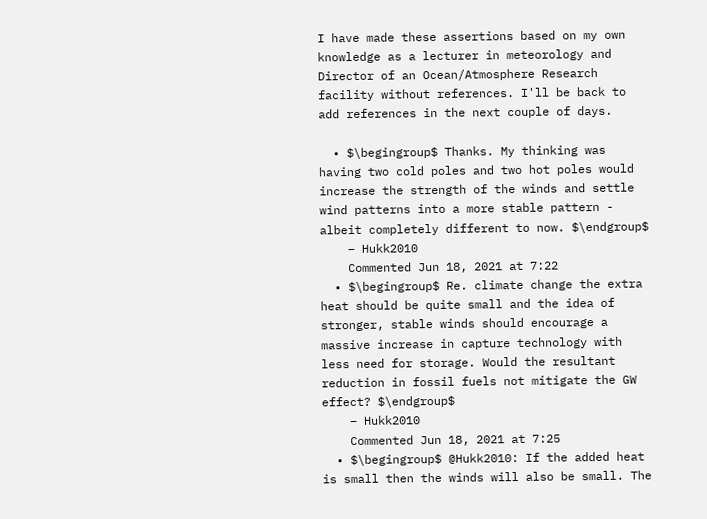I have made these assertions based on my own knowledge as a lecturer in meteorology and Director of an Ocean/Atmosphere Research facility without references. I'll be back to add references in the next couple of days.

  • $\begingroup$ Thanks. My thinking was having two cold poles and two hot poles would increase the strength of the winds and settle wind patterns into a more stable pattern - albeit completely different to now. $\endgroup$
    – Hukk2010
    Commented Jun 18, 2021 at 7:22
  • $\begingroup$ Re. climate change the extra heat should be quite small and the idea of stronger, stable winds should encourage a massive increase in capture technology with less need for storage. Would the resultant reduction in fossil fuels not mitigate the GW effect? $\endgroup$
    – Hukk2010
    Commented Jun 18, 2021 at 7:25
  • $\begingroup$ @Hukk2010: If the added heat is small then the winds will also be small. The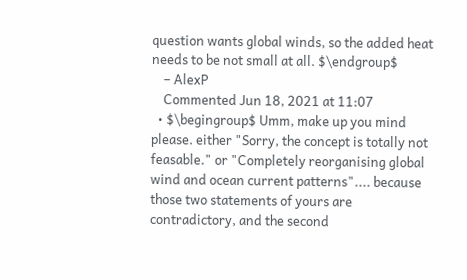question wants global winds, so the added heat needs to be not small at all. $\endgroup$
    – AlexP
    Commented Jun 18, 2021 at 11:07
  • $\begingroup$ Umm, make up you mind please. either "Sorry, the concept is totally not feasable." or "Completely reorganising global wind and ocean current patterns".... because those two statements of yours are contradictory, and the second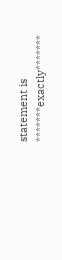statement is *******exactly*******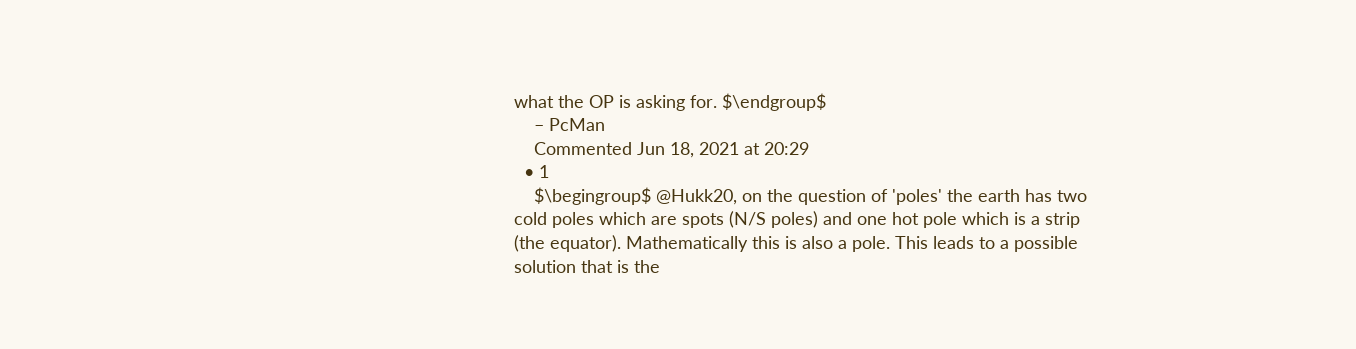what the OP is asking for. $\endgroup$
    – PcMan
    Commented Jun 18, 2021 at 20:29
  • 1
    $\begingroup$ @Hukk20, on the question of 'poles' the earth has two cold poles which are spots (N/S poles) and one hot pole which is a strip (the equator). Mathematically this is also a pole. This leads to a possible solution that is the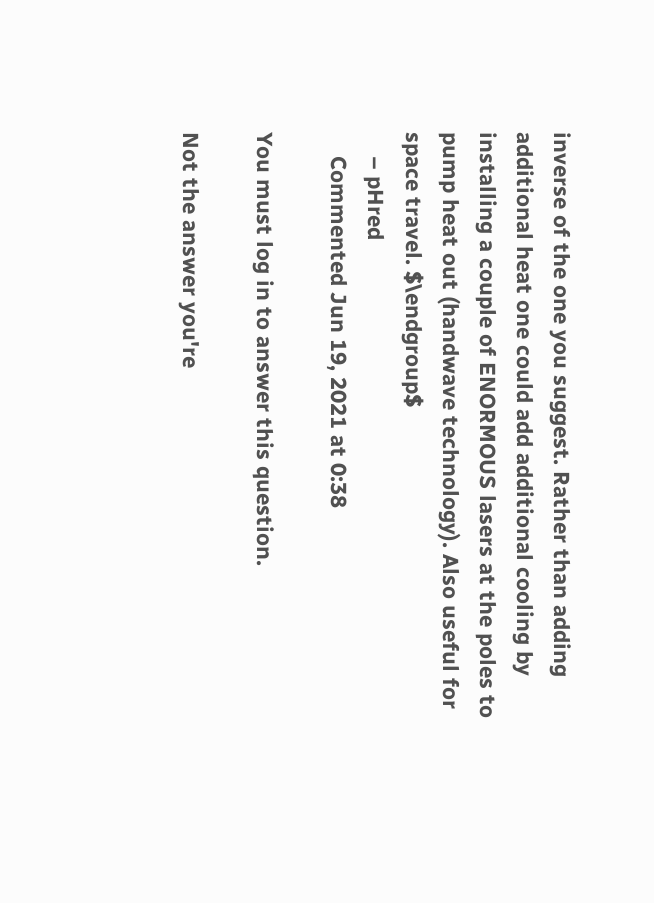inverse of the one you suggest. Rather than adding additional heat one could add additional cooling by installing a couple of ENORMOUS lasers at the poles to pump heat out (handwave technology). Also useful for space travel. $\endgroup$
    – pHred
    Commented Jun 19, 2021 at 0:38

You must log in to answer this question.

Not the answer you're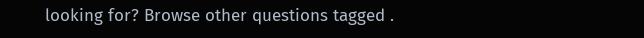looking for? Browse other questions tagged .